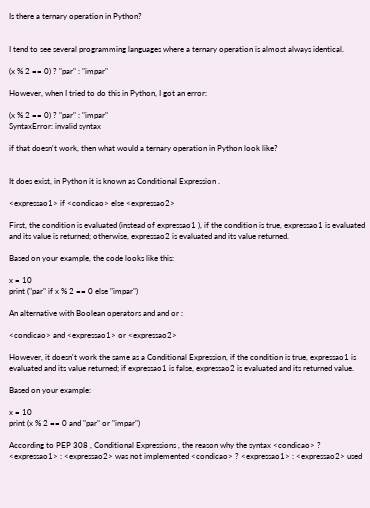Is there a ternary operation in Python?


I tend to see several programming languages where a ternary operation is almost always identical.

(x % 2 == 0) ? "par" : "impar"

However, when I tried to do this in Python, I got an error:

(x % 2 == 0) ? "par" : "impar"
SyntaxError: invalid syntax

if that doesn't work, then what would a ternary operation in Python look like?


It does exist, in Python it is known as Conditional Expression .

<expressao1> if <condicao> else <expressao2>

First, the condition is evaluated (instead of expressao1 ), if the condition is true, expressao1 is evaluated and its value is returned; otherwise, expressao2 is evaluated and its value returned.

Based on your example, the code looks like this:

x = 10
print ("par" if x % 2 == 0 else "impar")

An alternative with Boolean operators and and or :

<condicao> and <expressao1> or <expressao2>

However, it doesn't work the same as a Conditional Expression, if the condition is true, expressao1 is evaluated and its value returned; if expressao1 is false, expressao2 is evaluated and its returned value.

Based on your example:

x = 10
print (x % 2 == 0 and "par" or "impar")

According to PEP 308 , Conditional Expressions , the reason why the syntax <condicao> ? <expressao1> : <expressao2> was not implemented <condicao> ? <expressao1> : <expressao2> used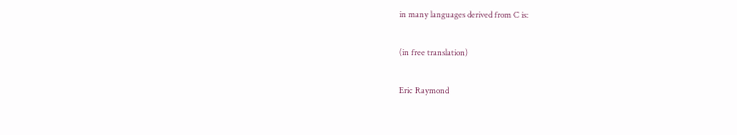in many languages derived from C is:

(in free translation)

Eric Raymond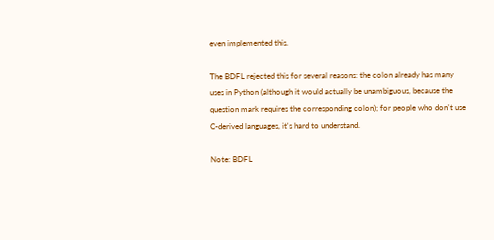even implemented this.

The BDFL rejected this for several reasons: the colon already has many uses in Python (although it would actually be unambiguous, because the question mark requires the corresponding colon); for people who don't use C-derived languages, it's hard to understand.

Note: BDFL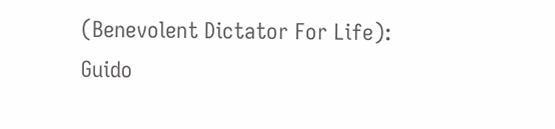(Benevolent Dictator For Life): Guido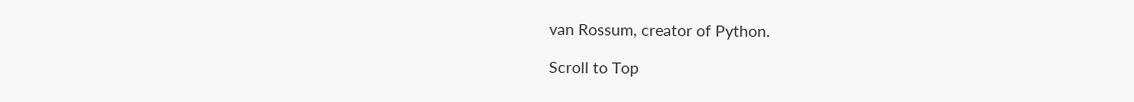van Rossum, creator of Python.

Scroll to Top